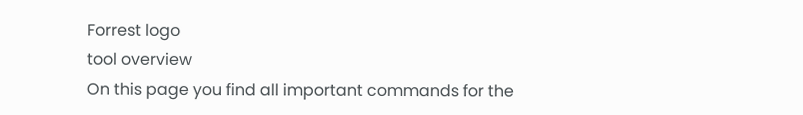Forrest logo
tool overview
On this page you find all important commands for the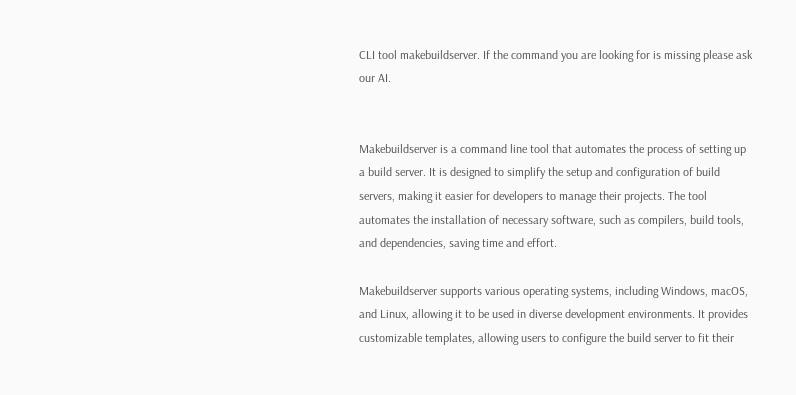CLI tool makebuildserver. If the command you are looking for is missing please ask our AI.


Makebuildserver is a command line tool that automates the process of setting up a build server. It is designed to simplify the setup and configuration of build servers, making it easier for developers to manage their projects. The tool automates the installation of necessary software, such as compilers, build tools, and dependencies, saving time and effort.

Makebuildserver supports various operating systems, including Windows, macOS, and Linux, allowing it to be used in diverse development environments. It provides customizable templates, allowing users to configure the build server to fit their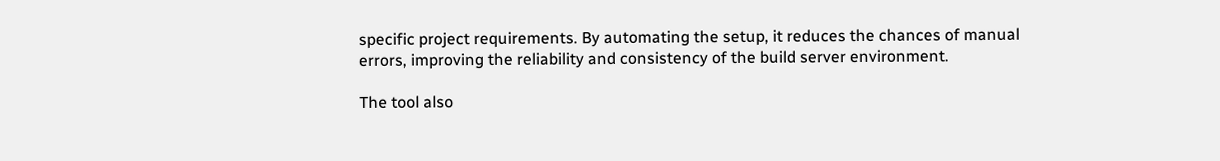specific project requirements. By automating the setup, it reduces the chances of manual errors, improving the reliability and consistency of the build server environment.

The tool also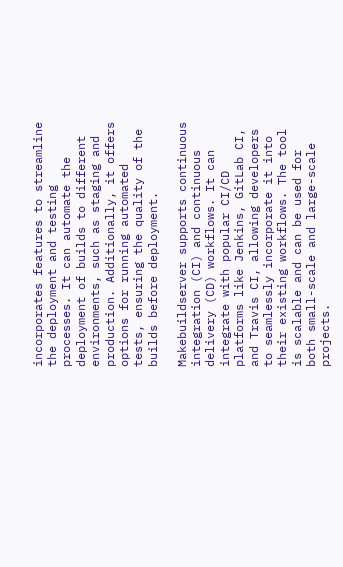incorporates features to streamline the deployment and testing processes. It can automate the deployment of builds to different environments, such as staging and production. Additionally, it offers options for running automated tests, ensuring the quality of the builds before deployment.

Makebuildserver supports continuous integration (CI) and continuous delivery (CD) workflows. It can integrate with popular CI/CD platforms like Jenkins, GitLab CI, and Travis CI, allowing developers to seamlessly incorporate it into their existing workflows. The tool is scalable and can be used for both small-scale and large-scale projects.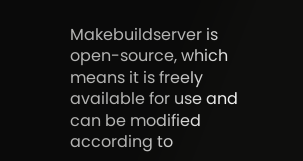Makebuildserver is open-source, which means it is freely available for use and can be modified according to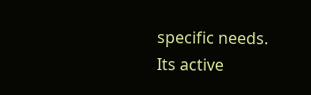specific needs. Its active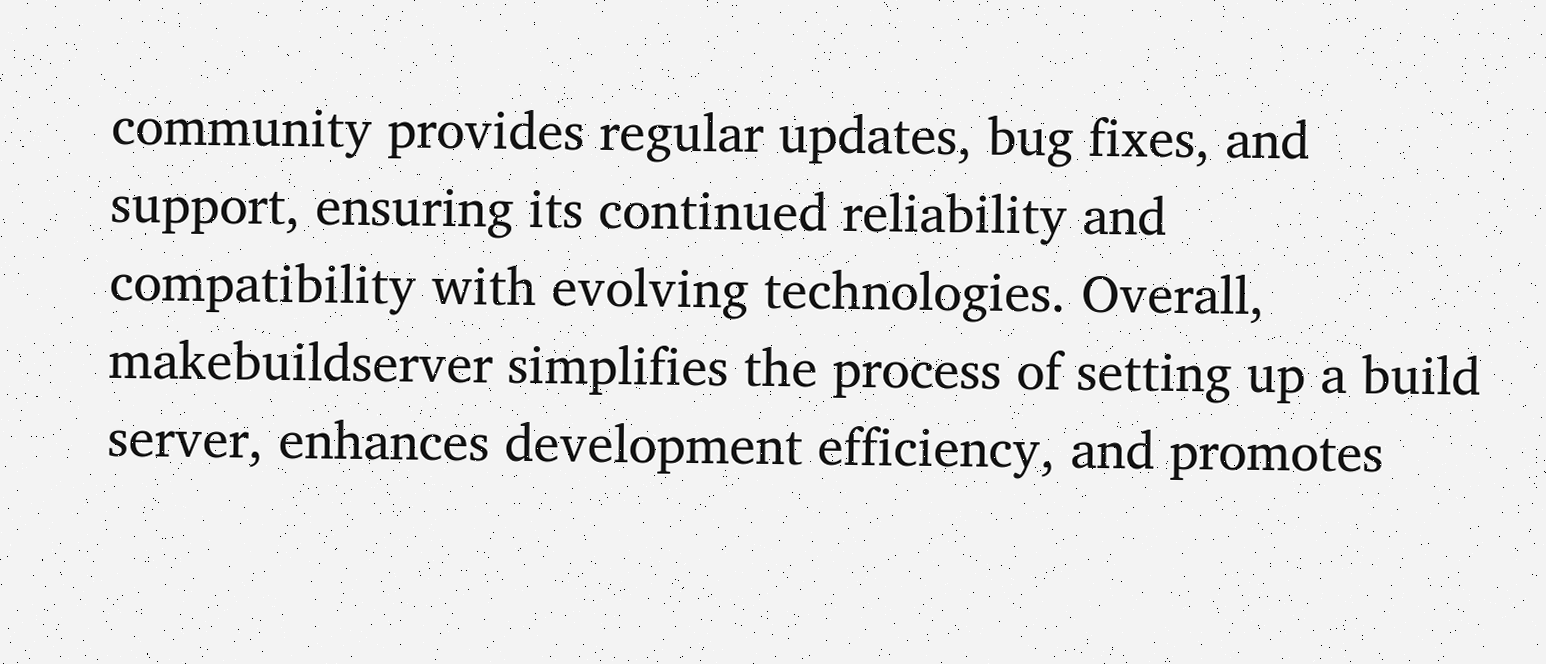community provides regular updates, bug fixes, and support, ensuring its continued reliability and compatibility with evolving technologies. Overall, makebuildserver simplifies the process of setting up a build server, enhances development efficiency, and promotes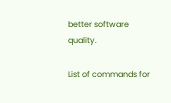better software quality.

List of commands for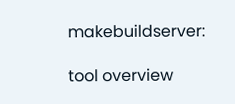makebuildserver:

tool overview